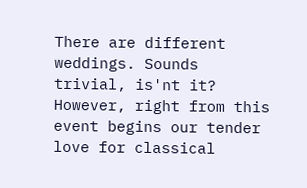There are different weddings. Sounds trivial, is'nt it? However, right from this event begins our tender love for classical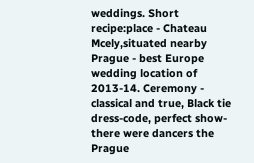weddings. Short recipe:place - Chateau Mcely,situated nearby Prague - best Europe wedding location of 2013-14. Ceremony - classical and true, Black tie dress-code, perfect show- there were dancers the Prague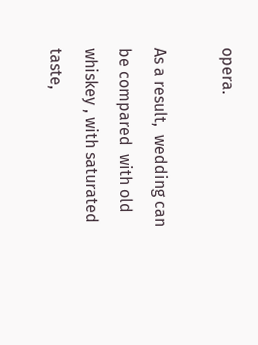opera.

As a result,  wedding can be compared  with old whiskey , with saturated taste,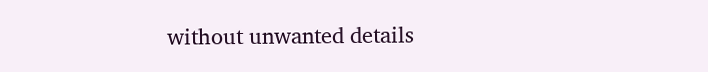without unwanted details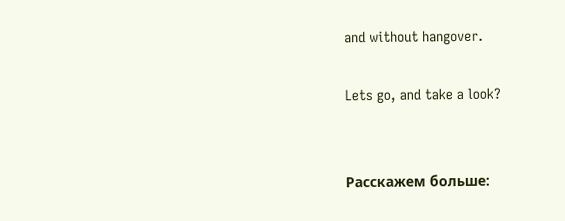and without hangover.

Lets go, and take a look?


Расскажем больше: